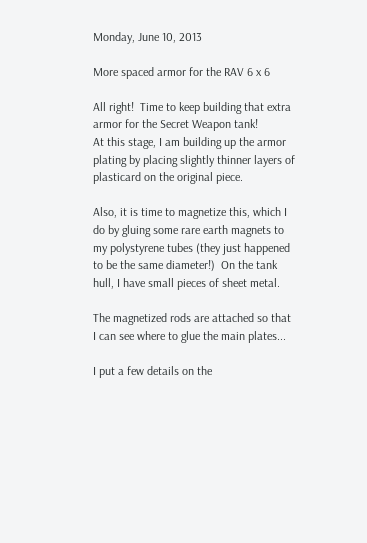Monday, June 10, 2013

More spaced armor for the RAV 6 x 6

All right!  Time to keep building that extra armor for the Secret Weapon tank!
At this stage, I am building up the armor plating by placing slightly thinner layers of plasticard on the original piece.

Also, it is time to magnetize this, which I do by gluing some rare earth magnets to my polystyrene tubes (they just happened to be the same diameter!)  On the tank hull, I have small pieces of sheet metal.

The magnetized rods are attached so that I can see where to glue the main plates...

I put a few details on the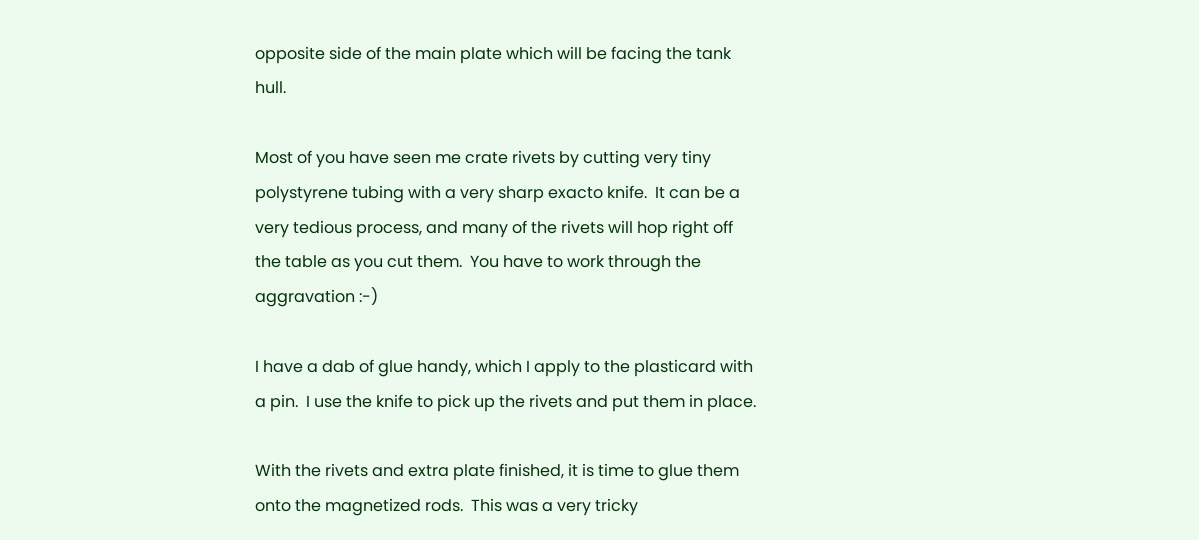opposite side of the main plate which will be facing the tank hull.

Most of you have seen me crate rivets by cutting very tiny polystyrene tubing with a very sharp exacto knife.  It can be a very tedious process, and many of the rivets will hop right off the table as you cut them.  You have to work through the aggravation :-)

I have a dab of glue handy, which I apply to the plasticard with a pin.  I use the knife to pick up the rivets and put them in place.

With the rivets and extra plate finished, it is time to glue them onto the magnetized rods.  This was a very tricky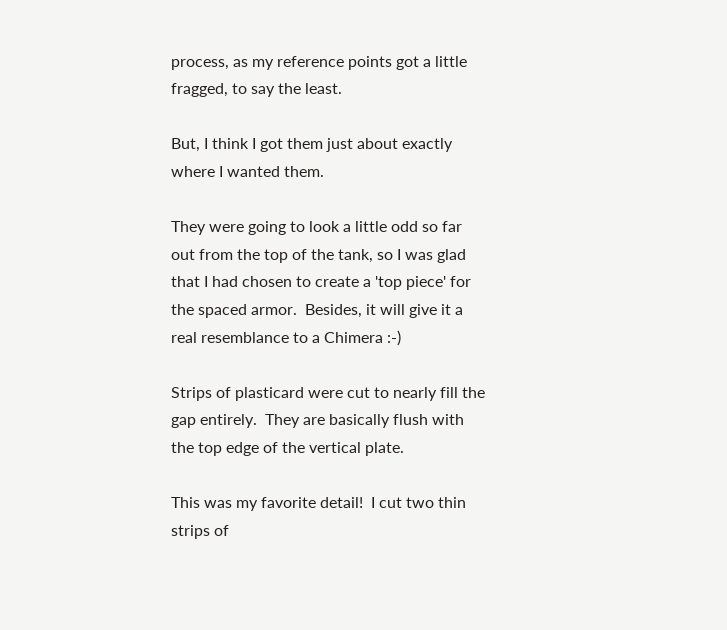process, as my reference points got a little fragged, to say the least.

But, I think I got them just about exactly where I wanted them.

They were going to look a little odd so far out from the top of the tank, so I was glad that I had chosen to create a 'top piece' for the spaced armor.  Besides, it will give it a real resemblance to a Chimera :-)

Strips of plasticard were cut to nearly fill the gap entirely.  They are basically flush with the top edge of the vertical plate.

This was my favorite detail!  I cut two thin strips of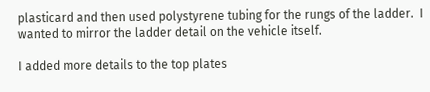plasticard and then used polystyrene tubing for the rungs of the ladder.  I wanted to mirror the ladder detail on the vehicle itself.

I added more details to the top plates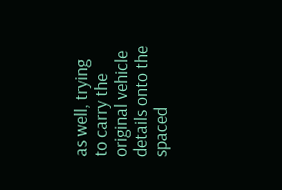as well, trying to carry the original vehicle details onto the spaced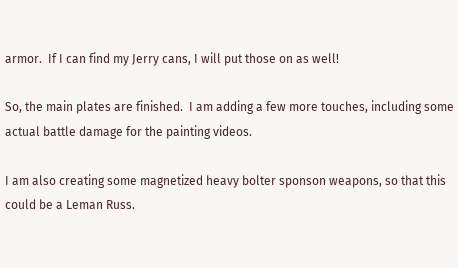armor.  If I can find my Jerry cans, I will put those on as well!

So, the main plates are finished.  I am adding a few more touches, including some actual battle damage for the painting videos.

I am also creating some magnetized heavy bolter sponson weapons, so that this could be a Leman Russ.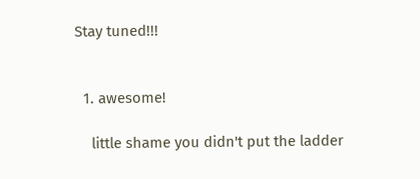Stay tuned!!!


  1. awesome!

    little shame you didn't put the ladder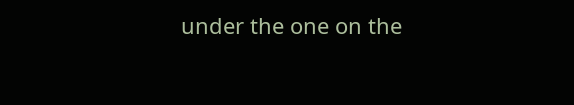under the one on the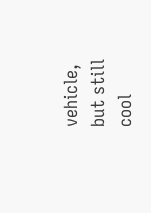vehicle, but still cool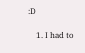:D

    1. I had to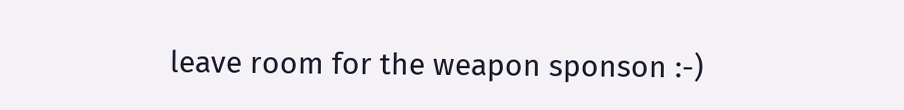leave room for the weapon sponson :-)